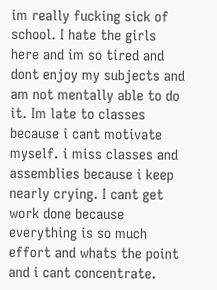im really fucking sick of school. I hate the girls here and im so tired and dont enjoy my subjects and am not mentally able to do it. Im late to classes because i cant motivate myself. i miss classes and assemblies because i keep nearly crying. I cant get work done because everything is so much effort and whats the point and i cant concentrate.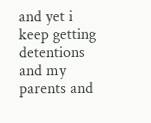and yet i keep getting detentions and my parents and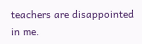teachers are disappointed in me.